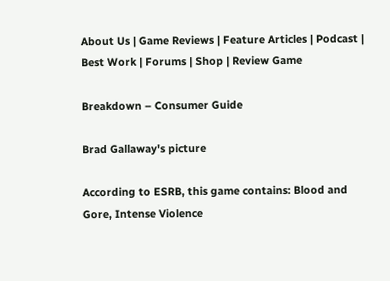About Us | Game Reviews | Feature Articles | Podcast | Best Work | Forums | Shop | Review Game

Breakdown – Consumer Guide

Brad Gallaway's picture

According to ESRB, this game contains: Blood and Gore, Intense Violence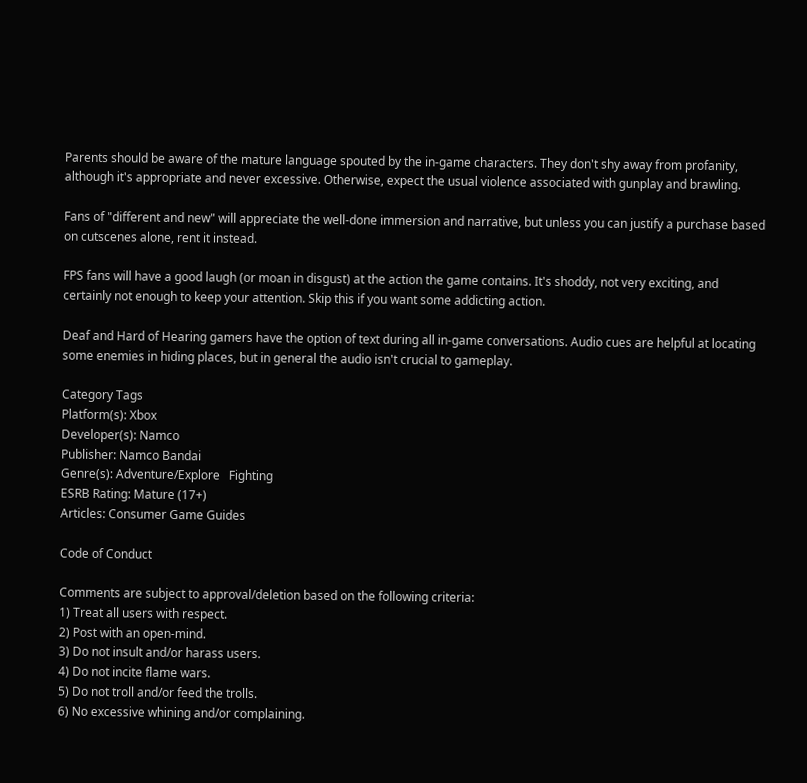Parents should be aware of the mature language spouted by the in-game characters. They don't shy away from profanity, although it's appropriate and never excessive. Otherwise, expect the usual violence associated with gunplay and brawling.

Fans of "different and new" will appreciate the well-done immersion and narrative, but unless you can justify a purchase based on cutscenes alone, rent it instead.

FPS fans will have a good laugh (or moan in disgust) at the action the game contains. It's shoddy, not very exciting, and certainly not enough to keep your attention. Skip this if you want some addicting action.

Deaf and Hard of Hearing gamers have the option of text during all in-game conversations. Audio cues are helpful at locating some enemies in hiding places, but in general the audio isn't crucial to gameplay.

Category Tags
Platform(s): Xbox
Developer(s): Namco
Publisher: Namco Bandai
Genre(s): Adventure/Explore   Fighting
ESRB Rating: Mature (17+)
Articles: Consumer Game Guides

Code of Conduct

Comments are subject to approval/deletion based on the following criteria:
1) Treat all users with respect.
2) Post with an open-mind.
3) Do not insult and/or harass users.
4) Do not incite flame wars.
5) Do not troll and/or feed the trolls.
6) No excessive whining and/or complaining.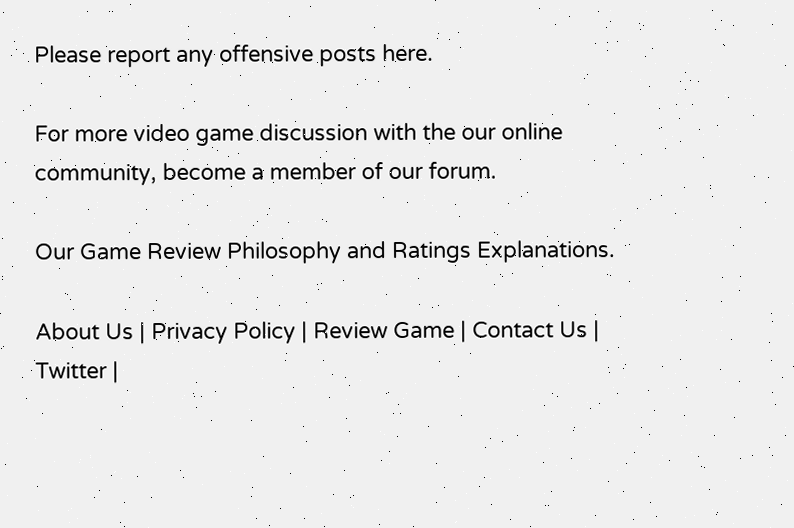Please report any offensive posts here.

For more video game discussion with the our online community, become a member of our forum.

Our Game Review Philosophy and Ratings Explanations.

About Us | Privacy Policy | Review Game | Contact Us | Twitter |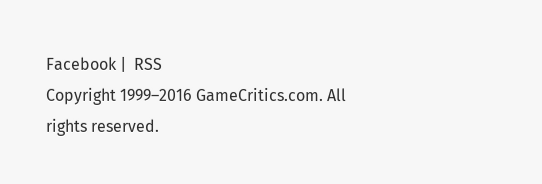Facebook |  RSS
Copyright 1999–2016 GameCritics.com. All rights reserved.